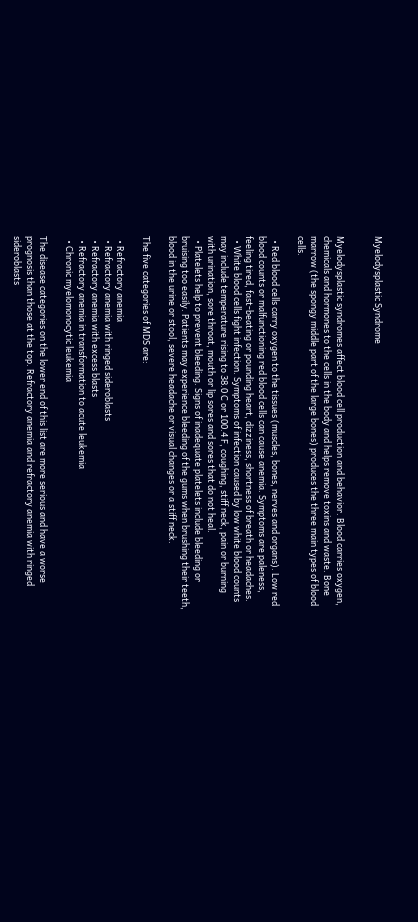Myelodysplastic Syndrome


Myelodysplastic syndromes affect blood cell production and behavior. Blood carries oxygen, chemicals and hormones to the cells in the body and helps remove toxins and waste. Bone marrow (the spongy middle part of the large bones) produces the three main types of blood cells.

  • Red blood cells carry oxygen to the tissues (muscles, bones, nerves and organs). Low red blood counts or malfunctioning red blood cells can cause anemia. Symptoms are paleness, feeling tired, fast-beating or pounding heart, dizziness, shortness of breath or headaches.
  • White blood cells fight infection. Symptoms of infection caused by low white blood counts may include temperature rising to 38.0 C or 100.4 F, coughing, stiff neck, pain or burning with urination, sore throat, mouth or lip sores and sores that do not heal.
  • Platelets help to prevent bleeding. Signs of inadequate platelets include bleeding or bruising too easily. Patients may experience bleeding of the gums when brushing their teeth, blood in the urine or stool, severe headache or visual changes or a stiff neck.

The five categories of MDS are:

  • Refractory anemia
  • Refractory anemia with ringed sideroblasts
  • Refractory anemia with excess blasts
  • Refractory anemia in transformation to acute leukemia
  • Chronic myelomonocytic leukemia

The disease categories on the lower end of this list are more serious and have a worse prognosis than those at the top. Refractory anemia and refractory anemia with ringed sideroblasts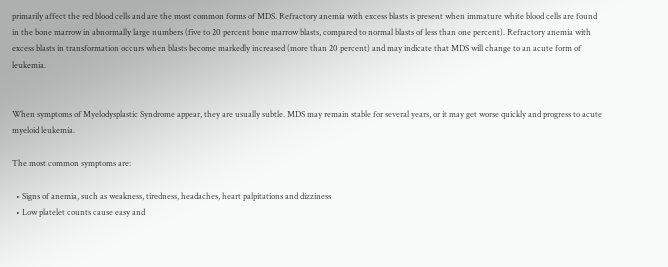primarily affect the red blood cells and are the most common forms of MDS. Refractory anemia with excess blasts is present when immature white blood cells are found in the bone marrow in abnormally large numbers (five to 20 percent bone marrow blasts, compared to normal blasts of less than one percent). Refractory anemia with excess blasts in transformation occurs when blasts become markedly increased (more than 20 percent) and may indicate that MDS will change to an acute form of leukemia.


When symptoms of Myelodysplastic Syndrome appear, they are usually subtle. MDS may remain stable for several years, or it may get worse quickly and progress to acute myeloid leukemia.

The most common symptoms are:

  • Signs of anemia, such as weakness, tiredness, headaches, heart palpitations and dizziness
  • Low platelet counts cause easy and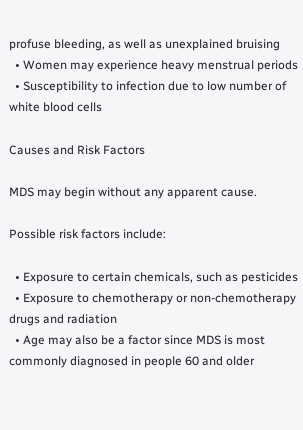profuse bleeding, as well as unexplained bruising
  • Women may experience heavy menstrual periods
  • Susceptibility to infection due to low number of white blood cells

Causes and Risk Factors

MDS may begin without any apparent cause.

Possible risk factors include:

  • Exposure to certain chemicals, such as pesticides
  • Exposure to chemotherapy or non-chemotherapy drugs and radiation
  • Age may also be a factor since MDS is most commonly diagnosed in people 60 and older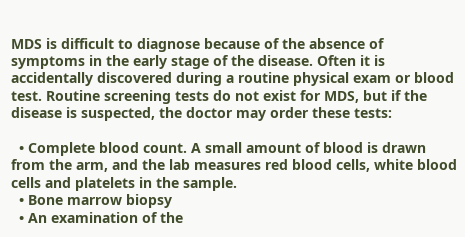MDS is difficult to diagnose because of the absence of symptoms in the early stage of the disease. Often it is accidentally discovered during a routine physical exam or blood test. Routine screening tests do not exist for MDS, but if the disease is suspected, the doctor may order these tests:

  • Complete blood count. A small amount of blood is drawn from the arm, and the lab measures red blood cells, white blood cells and platelets in the sample.
  • Bone marrow biopsy
  • An examination of the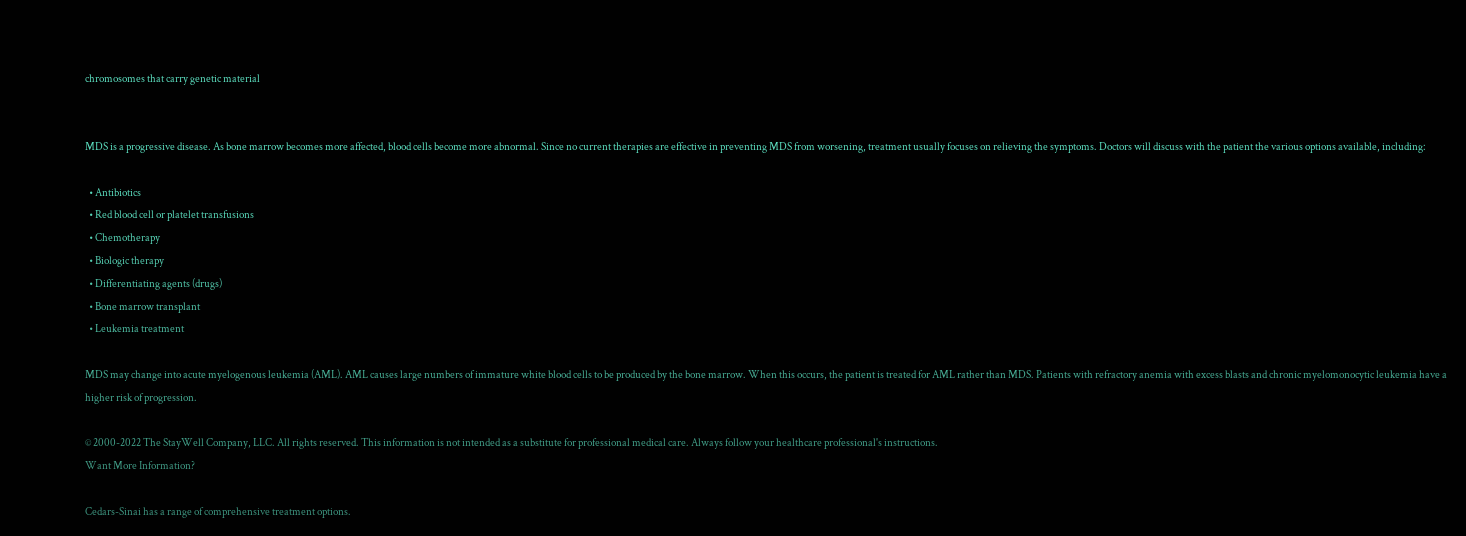chromosomes that carry genetic material


MDS is a progressive disease. As bone marrow becomes more affected, blood cells become more abnormal. Since no current therapies are effective in preventing MDS from worsening, treatment usually focuses on relieving the symptoms. Doctors will discuss with the patient the various options available, including:

  • Antibiotics
  • Red blood cell or platelet transfusions
  • Chemotherapy
  • Biologic therapy
  • Differentiating agents (drugs)
  • Bone marrow transplant
  • Leukemia treatment

MDS may change into acute myelogenous leukemia (AML). AML causes large numbers of immature white blood cells to be produced by the bone marrow. When this occurs, the patient is treated for AML rather than MDS. Patients with refractory anemia with excess blasts and chronic myelomonocytic leukemia have a higher risk of progression.

© 2000-2022 The StayWell Company, LLC. All rights reserved. This information is not intended as a substitute for professional medical care. Always follow your healthcare professional's instructions.
Want More Information?

Cedars-Sinai has a range of comprehensive treatment options.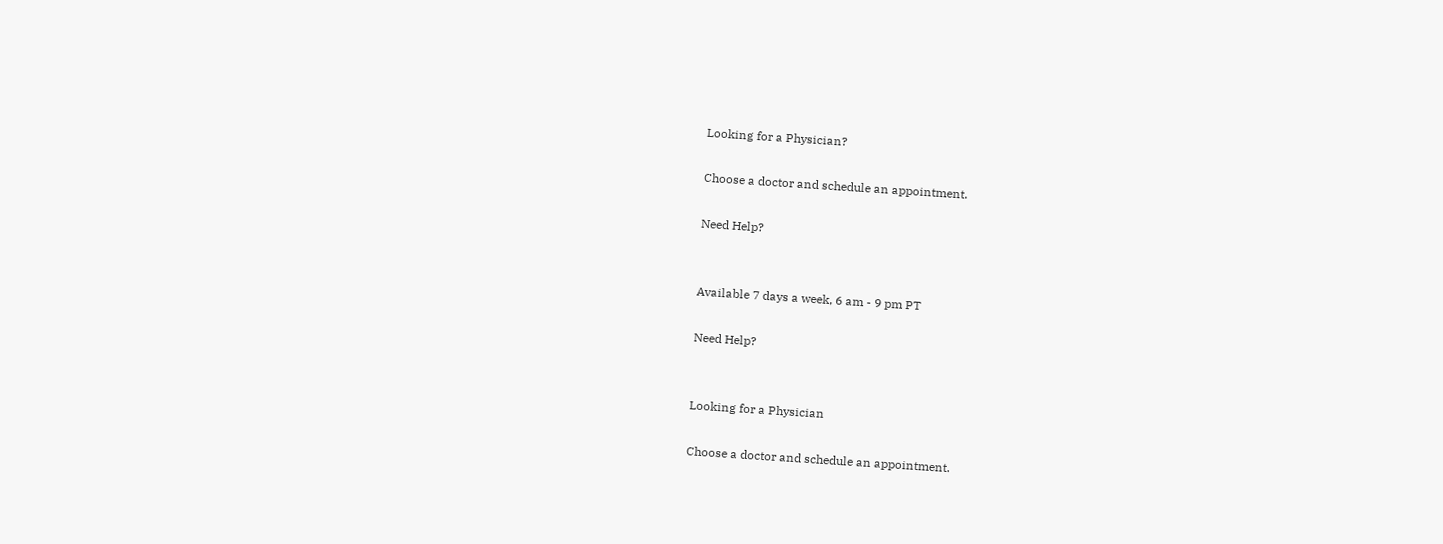Looking for a Physician?

Choose a doctor and schedule an appointment.

Need Help?


Available 7 days a week, 6 am - 9 pm PT

Need Help?


Looking for a Physician

Choose a doctor and schedule an appointment.